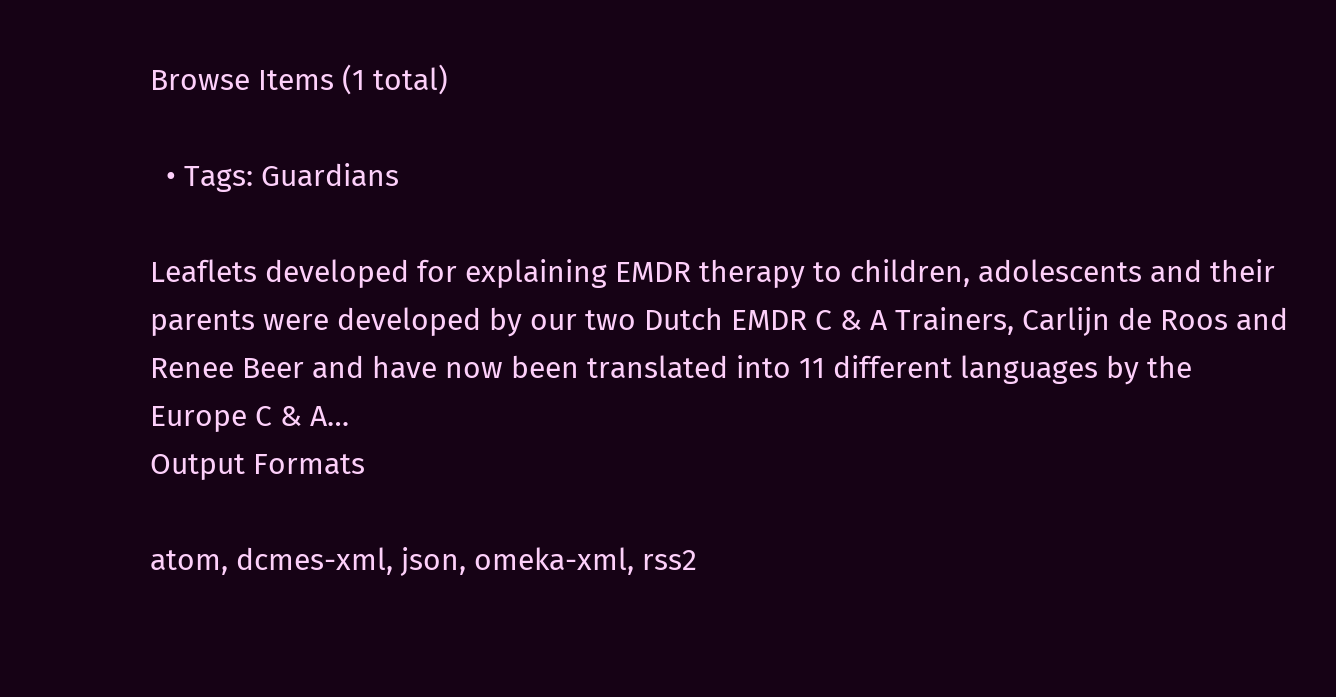Browse Items (1 total)

  • Tags: Guardians

Leaflets developed for explaining EMDR therapy to children, adolescents and their parents were developed by our two Dutch EMDR C & A Trainers, Carlijn de Roos and Renee Beer and have now been translated into 11 different languages by the Europe C & A…
Output Formats

atom, dcmes-xml, json, omeka-xml, rss2